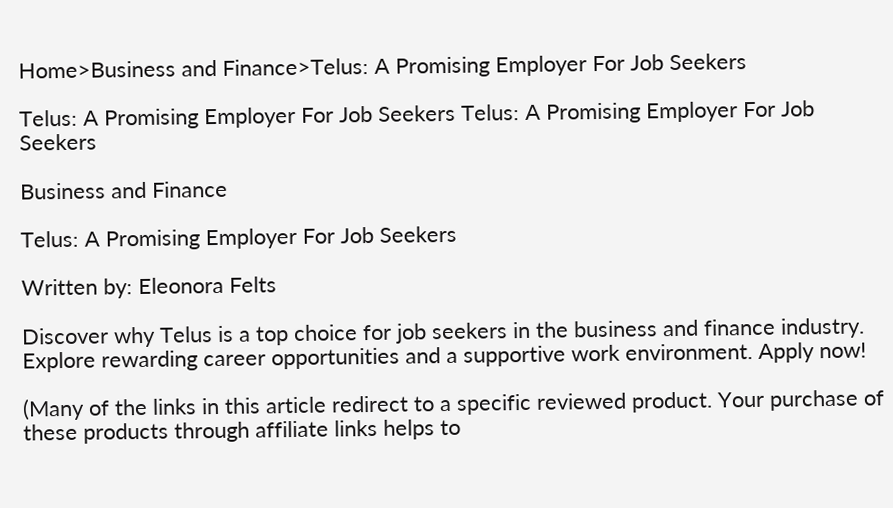Home>Business and Finance>Telus: A Promising Employer For Job Seekers

Telus: A Promising Employer For Job Seekers Telus: A Promising Employer For Job Seekers

Business and Finance

Telus: A Promising Employer For Job Seekers

Written by: Eleonora Felts

Discover why Telus is a top choice for job seekers in the business and finance industry. Explore rewarding career opportunities and a supportive work environment. Apply now!

(Many of the links in this article redirect to a specific reviewed product. Your purchase of these products through affiliate links helps to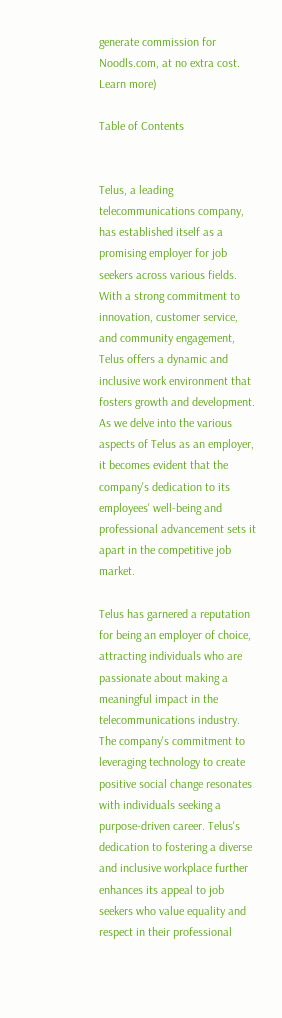generate commission for Noodls.com, at no extra cost. Learn more)

Table of Contents


Telus, a leading telecommunications company, has established itself as a promising employer for job seekers across various fields. With a strong commitment to innovation, customer service, and community engagement, Telus offers a dynamic and inclusive work environment that fosters growth and development. As we delve into the various aspects of Telus as an employer, it becomes evident that the company's dedication to its employees' well-being and professional advancement sets it apart in the competitive job market.

Telus has garnered a reputation for being an employer of choice, attracting individuals who are passionate about making a meaningful impact in the telecommunications industry. The company's commitment to leveraging technology to create positive social change resonates with individuals seeking a purpose-driven career. Telus's dedication to fostering a diverse and inclusive workplace further enhances its appeal to job seekers who value equality and respect in their professional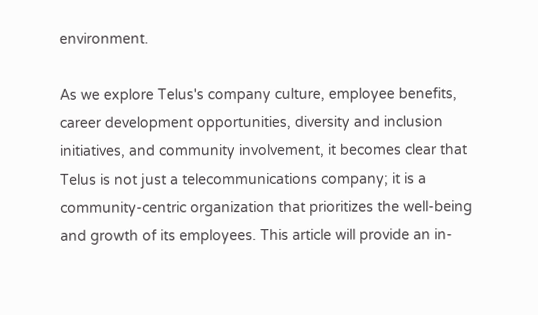environment.

As we explore Telus's company culture, employee benefits, career development opportunities, diversity and inclusion initiatives, and community involvement, it becomes clear that Telus is not just a telecommunications company; it is a community-centric organization that prioritizes the well-being and growth of its employees. This article will provide an in-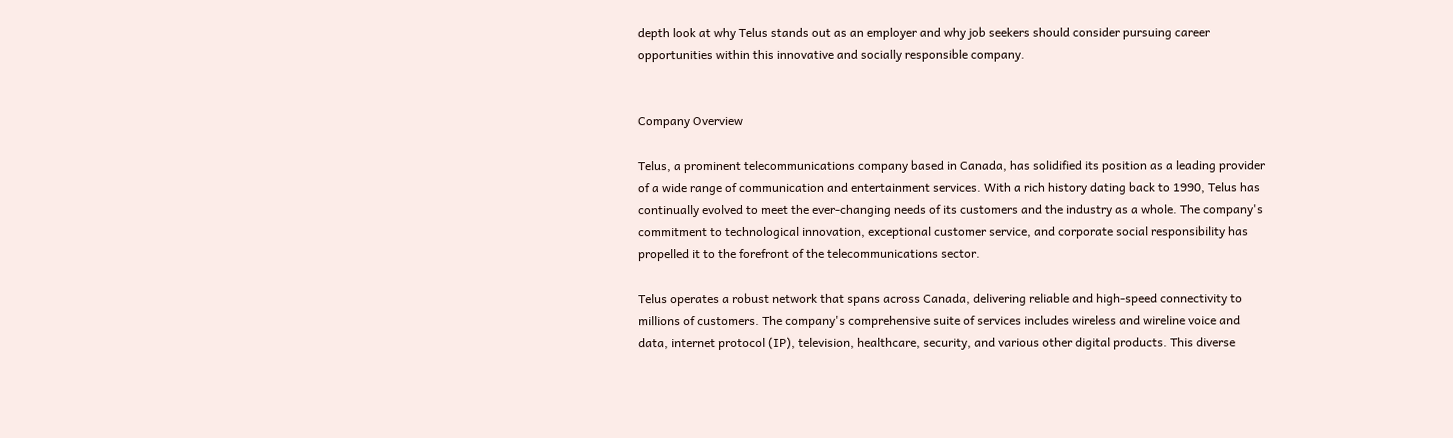depth look at why Telus stands out as an employer and why job seekers should consider pursuing career opportunities within this innovative and socially responsible company.


Company Overview

Telus, a prominent telecommunications company based in Canada, has solidified its position as a leading provider of a wide range of communication and entertainment services. With a rich history dating back to 1990, Telus has continually evolved to meet the ever-changing needs of its customers and the industry as a whole. The company's commitment to technological innovation, exceptional customer service, and corporate social responsibility has propelled it to the forefront of the telecommunications sector.

Telus operates a robust network that spans across Canada, delivering reliable and high-speed connectivity to millions of customers. The company's comprehensive suite of services includes wireless and wireline voice and data, internet protocol (IP), television, healthcare, security, and various other digital products. This diverse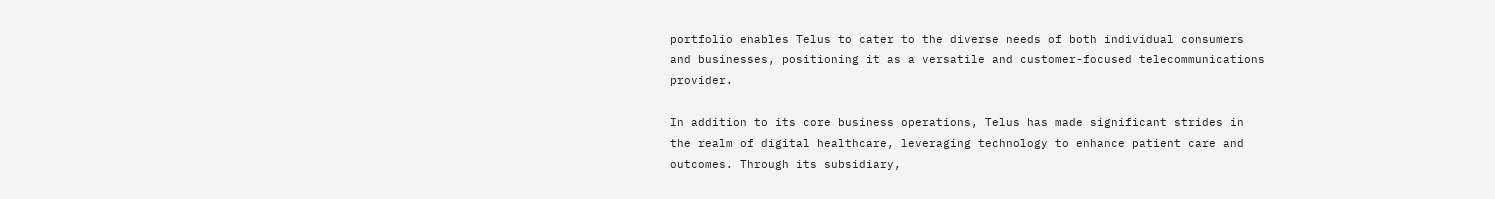portfolio enables Telus to cater to the diverse needs of both individual consumers and businesses, positioning it as a versatile and customer-focused telecommunications provider.

In addition to its core business operations, Telus has made significant strides in the realm of digital healthcare, leveraging technology to enhance patient care and outcomes. Through its subsidiary,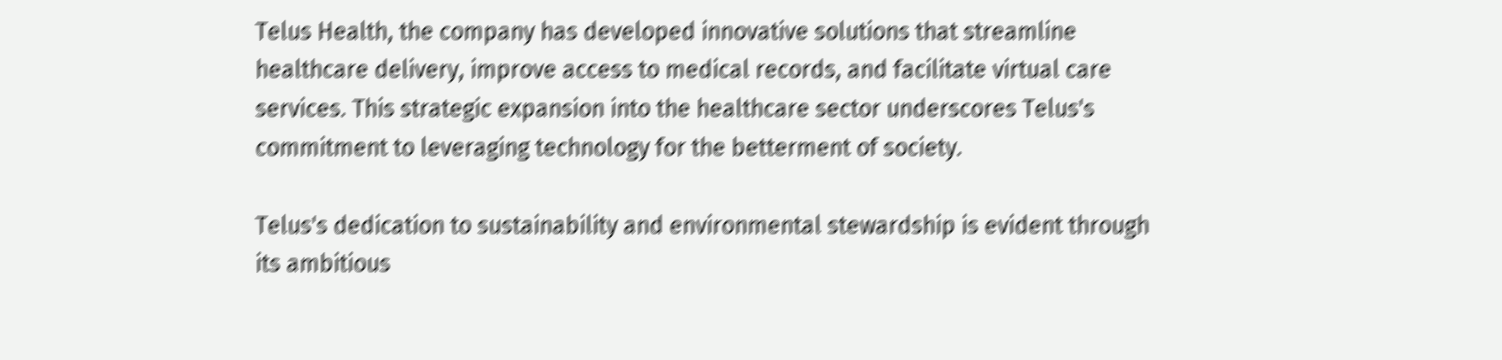Telus Health, the company has developed innovative solutions that streamline healthcare delivery, improve access to medical records, and facilitate virtual care services. This strategic expansion into the healthcare sector underscores Telus's commitment to leveraging technology for the betterment of society.

Telus's dedication to sustainability and environmental stewardship is evident through its ambitious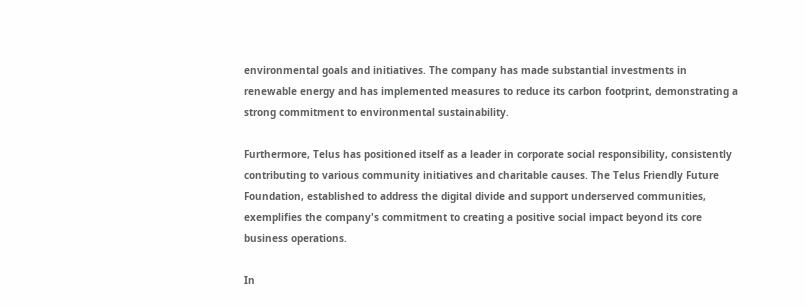environmental goals and initiatives. The company has made substantial investments in renewable energy and has implemented measures to reduce its carbon footprint, demonstrating a strong commitment to environmental sustainability.

Furthermore, Telus has positioned itself as a leader in corporate social responsibility, consistently contributing to various community initiatives and charitable causes. The Telus Friendly Future Foundation, established to address the digital divide and support underserved communities, exemplifies the company's commitment to creating a positive social impact beyond its core business operations.

In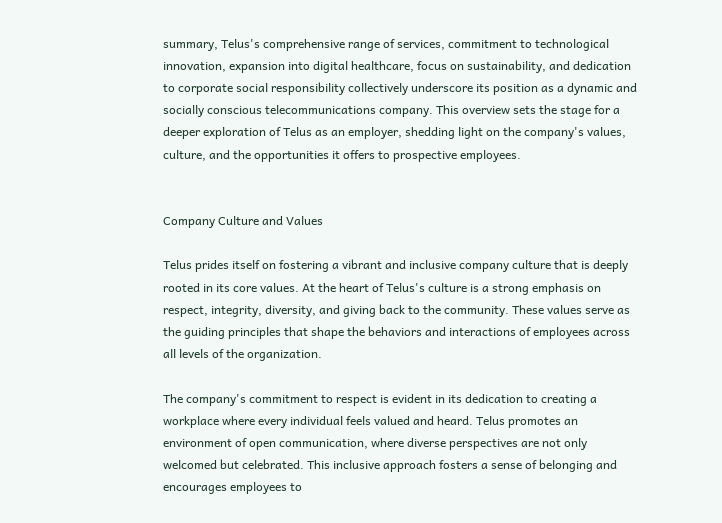summary, Telus's comprehensive range of services, commitment to technological innovation, expansion into digital healthcare, focus on sustainability, and dedication to corporate social responsibility collectively underscore its position as a dynamic and socially conscious telecommunications company. This overview sets the stage for a deeper exploration of Telus as an employer, shedding light on the company's values, culture, and the opportunities it offers to prospective employees.


Company Culture and Values

Telus prides itself on fostering a vibrant and inclusive company culture that is deeply rooted in its core values. At the heart of Telus's culture is a strong emphasis on respect, integrity, diversity, and giving back to the community. These values serve as the guiding principles that shape the behaviors and interactions of employees across all levels of the organization.

The company's commitment to respect is evident in its dedication to creating a workplace where every individual feels valued and heard. Telus promotes an environment of open communication, where diverse perspectives are not only welcomed but celebrated. This inclusive approach fosters a sense of belonging and encourages employees to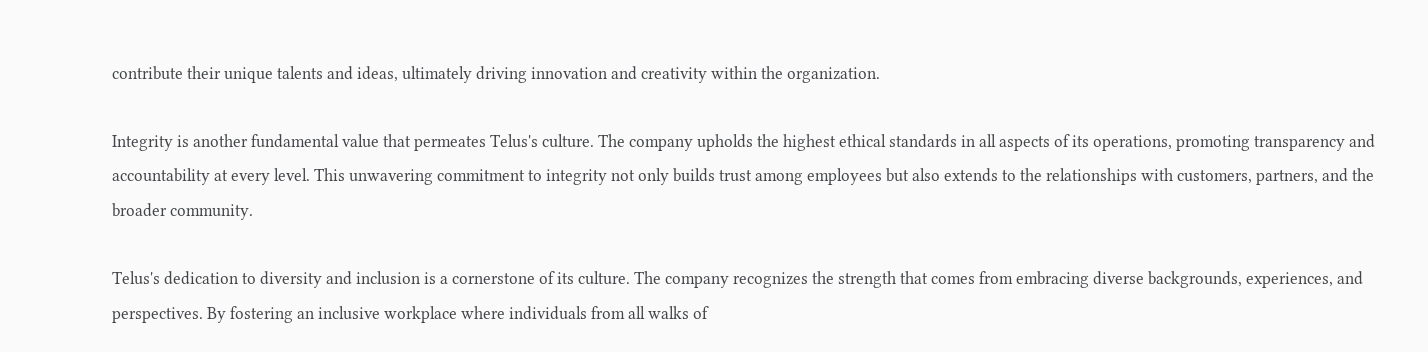contribute their unique talents and ideas, ultimately driving innovation and creativity within the organization.

Integrity is another fundamental value that permeates Telus's culture. The company upholds the highest ethical standards in all aspects of its operations, promoting transparency and accountability at every level. This unwavering commitment to integrity not only builds trust among employees but also extends to the relationships with customers, partners, and the broader community.

Telus's dedication to diversity and inclusion is a cornerstone of its culture. The company recognizes the strength that comes from embracing diverse backgrounds, experiences, and perspectives. By fostering an inclusive workplace where individuals from all walks of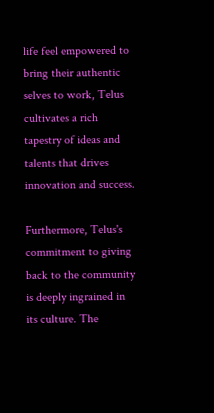life feel empowered to bring their authentic selves to work, Telus cultivates a rich tapestry of ideas and talents that drives innovation and success.

Furthermore, Telus's commitment to giving back to the community is deeply ingrained in its culture. The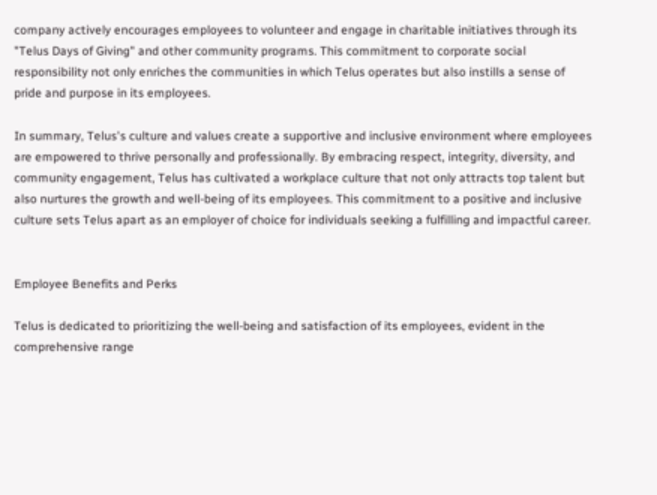company actively encourages employees to volunteer and engage in charitable initiatives through its "Telus Days of Giving" and other community programs. This commitment to corporate social responsibility not only enriches the communities in which Telus operates but also instills a sense of pride and purpose in its employees.

In summary, Telus's culture and values create a supportive and inclusive environment where employees are empowered to thrive personally and professionally. By embracing respect, integrity, diversity, and community engagement, Telus has cultivated a workplace culture that not only attracts top talent but also nurtures the growth and well-being of its employees. This commitment to a positive and inclusive culture sets Telus apart as an employer of choice for individuals seeking a fulfilling and impactful career.


Employee Benefits and Perks

Telus is dedicated to prioritizing the well-being and satisfaction of its employees, evident in the comprehensive range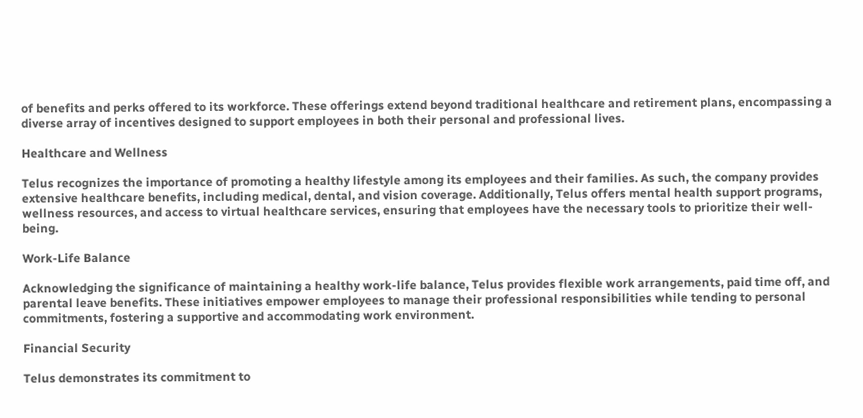of benefits and perks offered to its workforce. These offerings extend beyond traditional healthcare and retirement plans, encompassing a diverse array of incentives designed to support employees in both their personal and professional lives.

Healthcare and Wellness

Telus recognizes the importance of promoting a healthy lifestyle among its employees and their families. As such, the company provides extensive healthcare benefits, including medical, dental, and vision coverage. Additionally, Telus offers mental health support programs, wellness resources, and access to virtual healthcare services, ensuring that employees have the necessary tools to prioritize their well-being.

Work-Life Balance

Acknowledging the significance of maintaining a healthy work-life balance, Telus provides flexible work arrangements, paid time off, and parental leave benefits. These initiatives empower employees to manage their professional responsibilities while tending to personal commitments, fostering a supportive and accommodating work environment.

Financial Security

Telus demonstrates its commitment to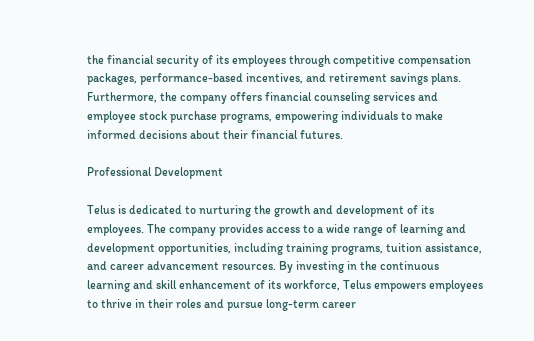the financial security of its employees through competitive compensation packages, performance-based incentives, and retirement savings plans. Furthermore, the company offers financial counseling services and employee stock purchase programs, empowering individuals to make informed decisions about their financial futures.

Professional Development

Telus is dedicated to nurturing the growth and development of its employees. The company provides access to a wide range of learning and development opportunities, including training programs, tuition assistance, and career advancement resources. By investing in the continuous learning and skill enhancement of its workforce, Telus empowers employees to thrive in their roles and pursue long-term career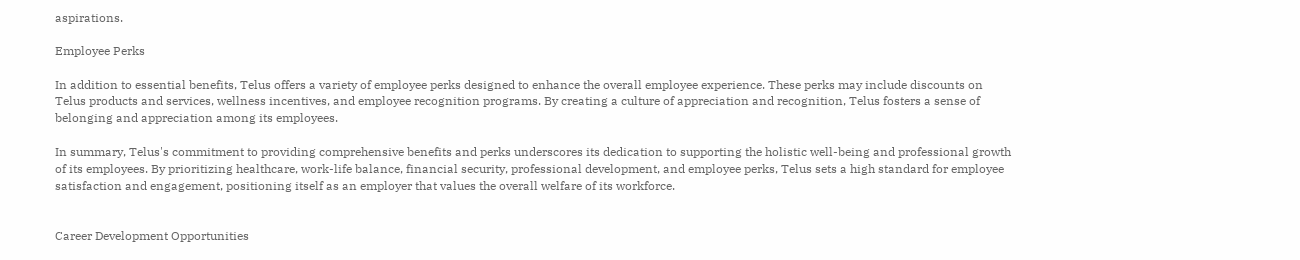aspirations.

Employee Perks

In addition to essential benefits, Telus offers a variety of employee perks designed to enhance the overall employee experience. These perks may include discounts on Telus products and services, wellness incentives, and employee recognition programs. By creating a culture of appreciation and recognition, Telus fosters a sense of belonging and appreciation among its employees.

In summary, Telus's commitment to providing comprehensive benefits and perks underscores its dedication to supporting the holistic well-being and professional growth of its employees. By prioritizing healthcare, work-life balance, financial security, professional development, and employee perks, Telus sets a high standard for employee satisfaction and engagement, positioning itself as an employer that values the overall welfare of its workforce.


Career Development Opportunities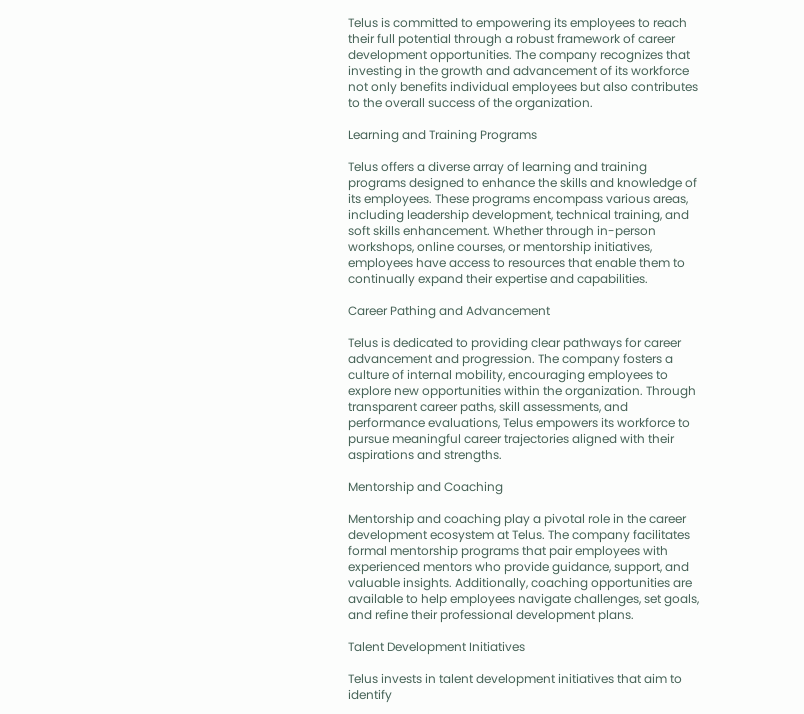Telus is committed to empowering its employees to reach their full potential through a robust framework of career development opportunities. The company recognizes that investing in the growth and advancement of its workforce not only benefits individual employees but also contributes to the overall success of the organization.

Learning and Training Programs

Telus offers a diverse array of learning and training programs designed to enhance the skills and knowledge of its employees. These programs encompass various areas, including leadership development, technical training, and soft skills enhancement. Whether through in-person workshops, online courses, or mentorship initiatives, employees have access to resources that enable them to continually expand their expertise and capabilities.

Career Pathing and Advancement

Telus is dedicated to providing clear pathways for career advancement and progression. The company fosters a culture of internal mobility, encouraging employees to explore new opportunities within the organization. Through transparent career paths, skill assessments, and performance evaluations, Telus empowers its workforce to pursue meaningful career trajectories aligned with their aspirations and strengths.

Mentorship and Coaching

Mentorship and coaching play a pivotal role in the career development ecosystem at Telus. The company facilitates formal mentorship programs that pair employees with experienced mentors who provide guidance, support, and valuable insights. Additionally, coaching opportunities are available to help employees navigate challenges, set goals, and refine their professional development plans.

Talent Development Initiatives

Telus invests in talent development initiatives that aim to identify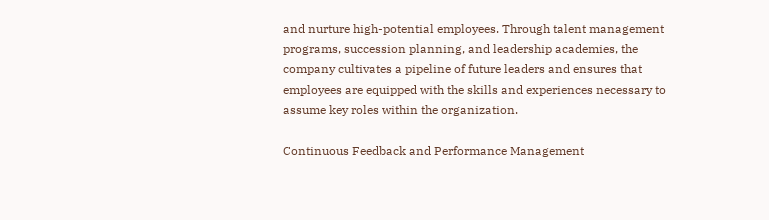and nurture high-potential employees. Through talent management programs, succession planning, and leadership academies, the company cultivates a pipeline of future leaders and ensures that employees are equipped with the skills and experiences necessary to assume key roles within the organization.

Continuous Feedback and Performance Management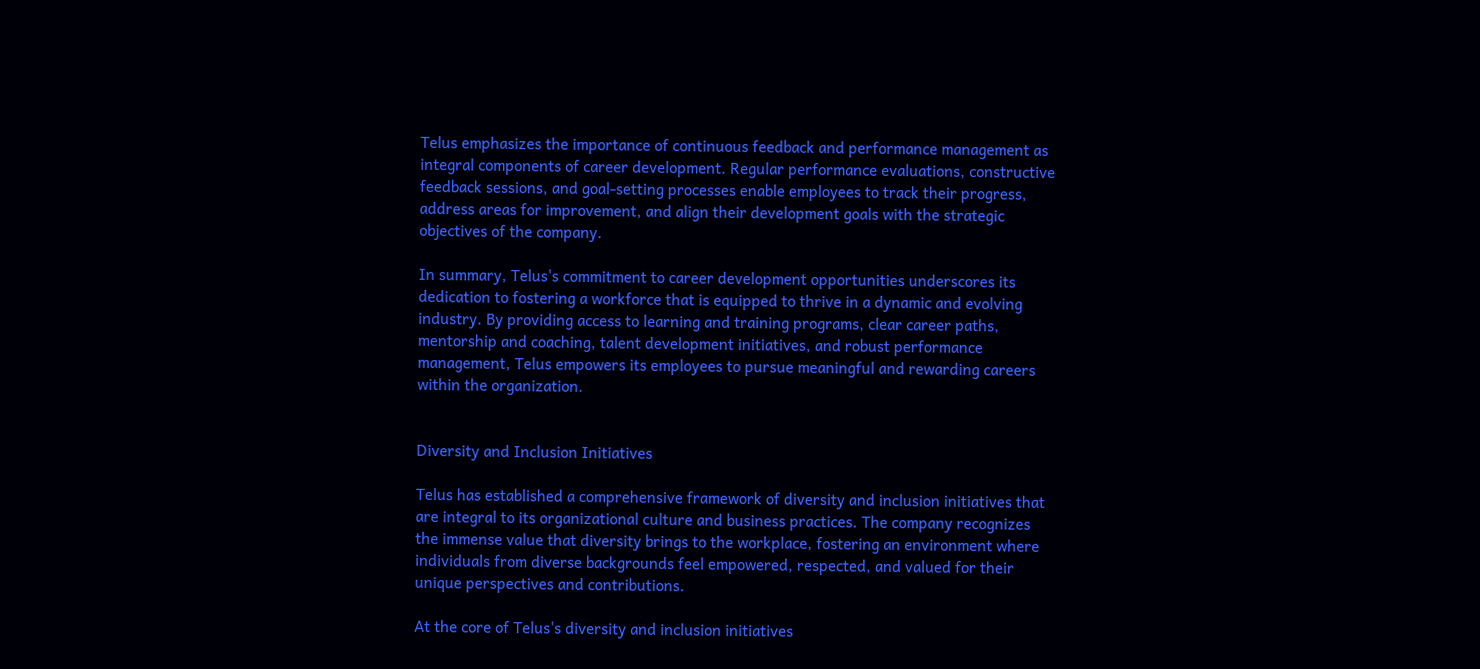Telus emphasizes the importance of continuous feedback and performance management as integral components of career development. Regular performance evaluations, constructive feedback sessions, and goal-setting processes enable employees to track their progress, address areas for improvement, and align their development goals with the strategic objectives of the company.

In summary, Telus's commitment to career development opportunities underscores its dedication to fostering a workforce that is equipped to thrive in a dynamic and evolving industry. By providing access to learning and training programs, clear career paths, mentorship and coaching, talent development initiatives, and robust performance management, Telus empowers its employees to pursue meaningful and rewarding careers within the organization.


Diversity and Inclusion Initiatives

Telus has established a comprehensive framework of diversity and inclusion initiatives that are integral to its organizational culture and business practices. The company recognizes the immense value that diversity brings to the workplace, fostering an environment where individuals from diverse backgrounds feel empowered, respected, and valued for their unique perspectives and contributions.

At the core of Telus's diversity and inclusion initiatives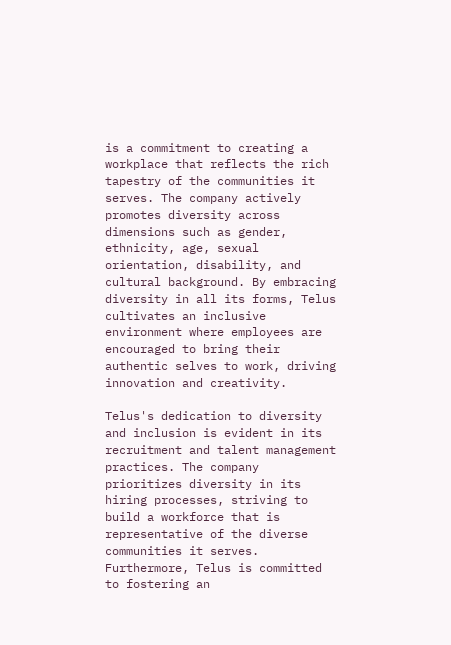is a commitment to creating a workplace that reflects the rich tapestry of the communities it serves. The company actively promotes diversity across dimensions such as gender, ethnicity, age, sexual orientation, disability, and cultural background. By embracing diversity in all its forms, Telus cultivates an inclusive environment where employees are encouraged to bring their authentic selves to work, driving innovation and creativity.

Telus's dedication to diversity and inclusion is evident in its recruitment and talent management practices. The company prioritizes diversity in its hiring processes, striving to build a workforce that is representative of the diverse communities it serves. Furthermore, Telus is committed to fostering an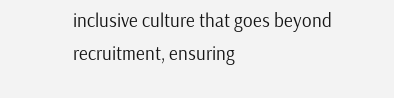inclusive culture that goes beyond recruitment, ensuring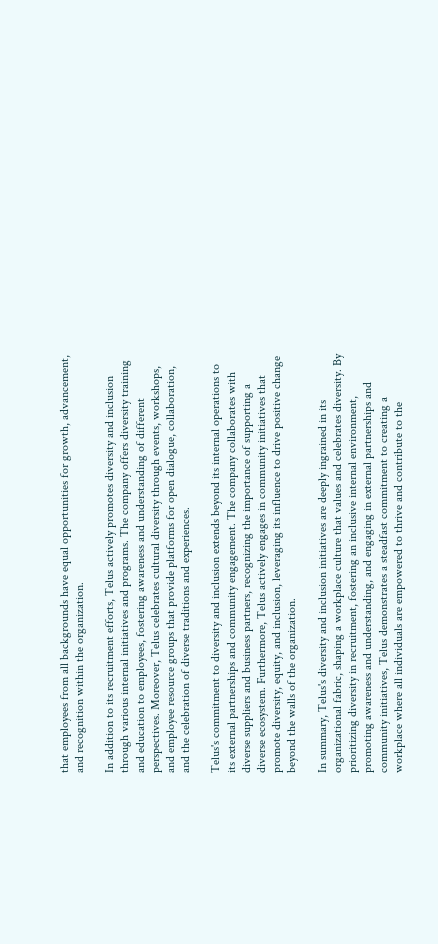that employees from all backgrounds have equal opportunities for growth, advancement, and recognition within the organization.

In addition to its recruitment efforts, Telus actively promotes diversity and inclusion through various internal initiatives and programs. The company offers diversity training and education to employees, fostering awareness and understanding of different perspectives. Moreover, Telus celebrates cultural diversity through events, workshops, and employee resource groups that provide platforms for open dialogue, collaboration, and the celebration of diverse traditions and experiences.

Telus's commitment to diversity and inclusion extends beyond its internal operations to its external partnerships and community engagement. The company collaborates with diverse suppliers and business partners, recognizing the importance of supporting a diverse ecosystem. Furthermore, Telus actively engages in community initiatives that promote diversity, equity, and inclusion, leveraging its influence to drive positive change beyond the walls of the organization.

In summary, Telus's diversity and inclusion initiatives are deeply ingrained in its organizational fabric, shaping a workplace culture that values and celebrates diversity. By prioritizing diversity in recruitment, fostering an inclusive internal environment, promoting awareness and understanding, and engaging in external partnerships and community initiatives, Telus demonstrates a steadfast commitment to creating a workplace where all individuals are empowered to thrive and contribute to the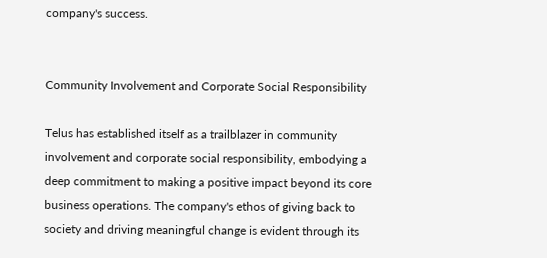company's success.


Community Involvement and Corporate Social Responsibility

Telus has established itself as a trailblazer in community involvement and corporate social responsibility, embodying a deep commitment to making a positive impact beyond its core business operations. The company's ethos of giving back to society and driving meaningful change is evident through its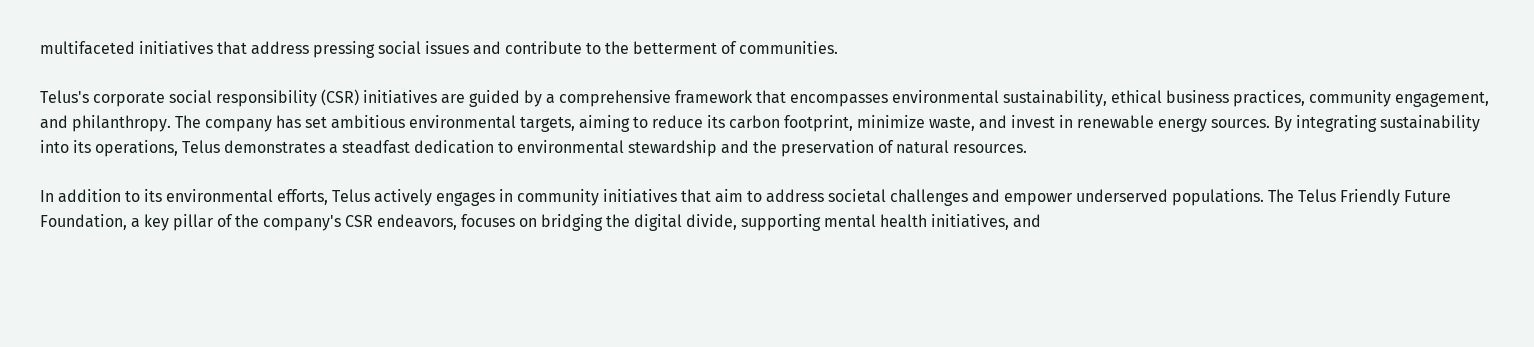multifaceted initiatives that address pressing social issues and contribute to the betterment of communities.

Telus's corporate social responsibility (CSR) initiatives are guided by a comprehensive framework that encompasses environmental sustainability, ethical business practices, community engagement, and philanthropy. The company has set ambitious environmental targets, aiming to reduce its carbon footprint, minimize waste, and invest in renewable energy sources. By integrating sustainability into its operations, Telus demonstrates a steadfast dedication to environmental stewardship and the preservation of natural resources.

In addition to its environmental efforts, Telus actively engages in community initiatives that aim to address societal challenges and empower underserved populations. The Telus Friendly Future Foundation, a key pillar of the company's CSR endeavors, focuses on bridging the digital divide, supporting mental health initiatives, and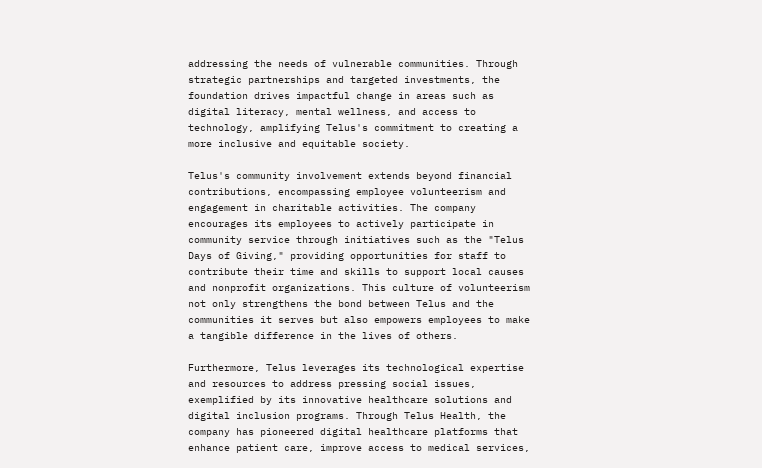addressing the needs of vulnerable communities. Through strategic partnerships and targeted investments, the foundation drives impactful change in areas such as digital literacy, mental wellness, and access to technology, amplifying Telus's commitment to creating a more inclusive and equitable society.

Telus's community involvement extends beyond financial contributions, encompassing employee volunteerism and engagement in charitable activities. The company encourages its employees to actively participate in community service through initiatives such as the "Telus Days of Giving," providing opportunities for staff to contribute their time and skills to support local causes and nonprofit organizations. This culture of volunteerism not only strengthens the bond between Telus and the communities it serves but also empowers employees to make a tangible difference in the lives of others.

Furthermore, Telus leverages its technological expertise and resources to address pressing social issues, exemplified by its innovative healthcare solutions and digital inclusion programs. Through Telus Health, the company has pioneered digital healthcare platforms that enhance patient care, improve access to medical services,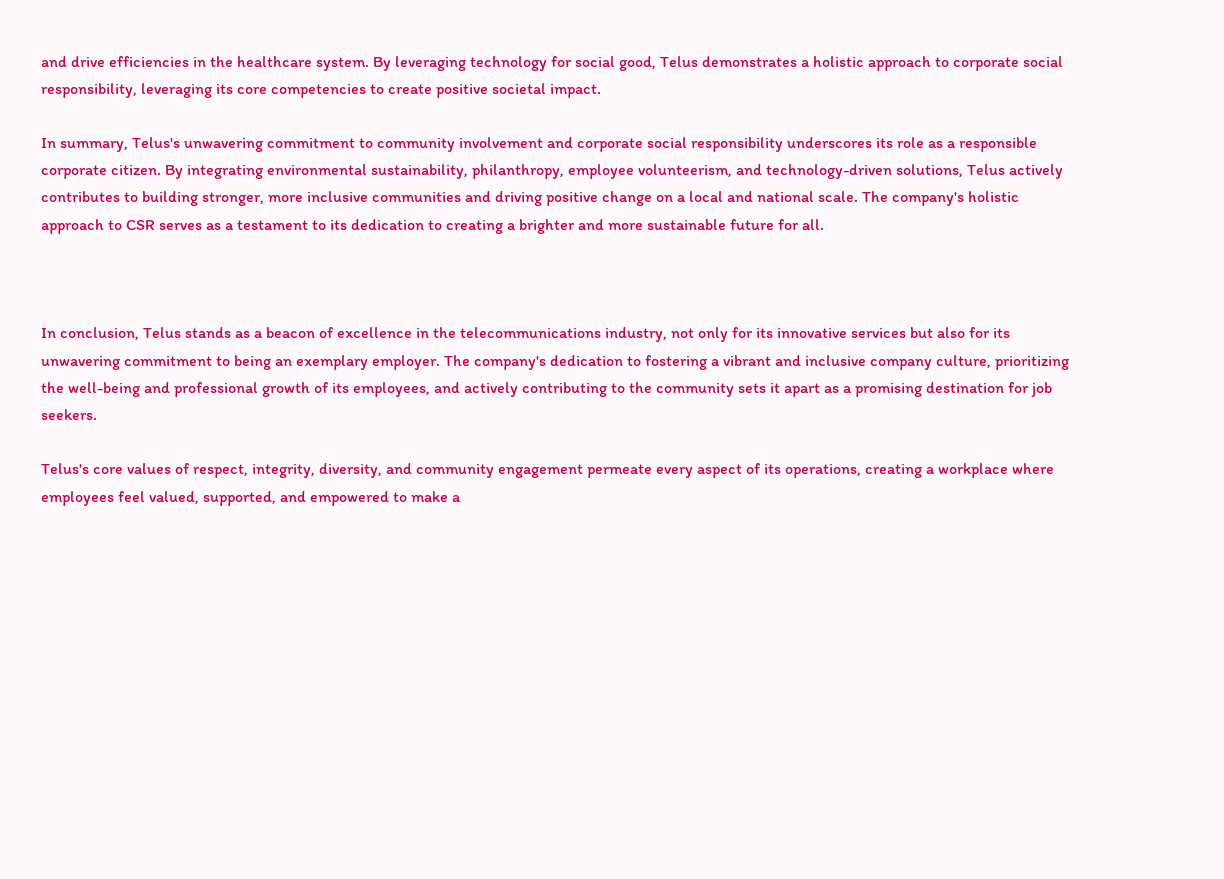and drive efficiencies in the healthcare system. By leveraging technology for social good, Telus demonstrates a holistic approach to corporate social responsibility, leveraging its core competencies to create positive societal impact.

In summary, Telus's unwavering commitment to community involvement and corporate social responsibility underscores its role as a responsible corporate citizen. By integrating environmental sustainability, philanthropy, employee volunteerism, and technology-driven solutions, Telus actively contributes to building stronger, more inclusive communities and driving positive change on a local and national scale. The company's holistic approach to CSR serves as a testament to its dedication to creating a brighter and more sustainable future for all.



In conclusion, Telus stands as a beacon of excellence in the telecommunications industry, not only for its innovative services but also for its unwavering commitment to being an exemplary employer. The company's dedication to fostering a vibrant and inclusive company culture, prioritizing the well-being and professional growth of its employees, and actively contributing to the community sets it apart as a promising destination for job seekers.

Telus's core values of respect, integrity, diversity, and community engagement permeate every aspect of its operations, creating a workplace where employees feel valued, supported, and empowered to make a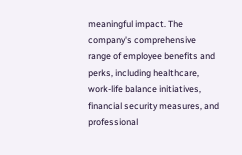meaningful impact. The company's comprehensive range of employee benefits and perks, including healthcare, work-life balance initiatives, financial security measures, and professional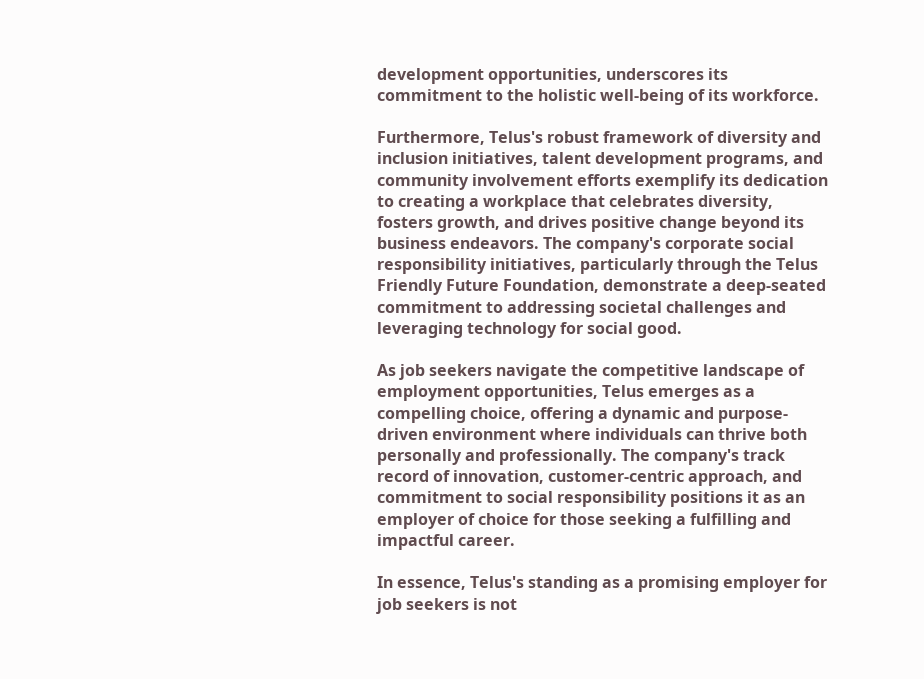development opportunities, underscores its commitment to the holistic well-being of its workforce.

Furthermore, Telus's robust framework of diversity and inclusion initiatives, talent development programs, and community involvement efforts exemplify its dedication to creating a workplace that celebrates diversity, fosters growth, and drives positive change beyond its business endeavors. The company's corporate social responsibility initiatives, particularly through the Telus Friendly Future Foundation, demonstrate a deep-seated commitment to addressing societal challenges and leveraging technology for social good.

As job seekers navigate the competitive landscape of employment opportunities, Telus emerges as a compelling choice, offering a dynamic and purpose-driven environment where individuals can thrive both personally and professionally. The company's track record of innovation, customer-centric approach, and commitment to social responsibility positions it as an employer of choice for those seeking a fulfilling and impactful career.

In essence, Telus's standing as a promising employer for job seekers is not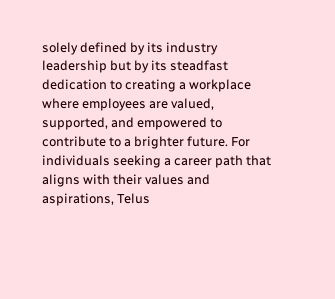solely defined by its industry leadership but by its steadfast dedication to creating a workplace where employees are valued, supported, and empowered to contribute to a brighter future. For individuals seeking a career path that aligns with their values and aspirations, Telus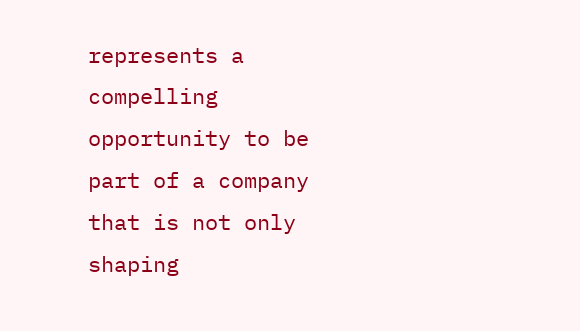represents a compelling opportunity to be part of a company that is not only shaping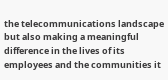the telecommunications landscape but also making a meaningful difference in the lives of its employees and the communities it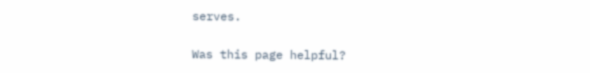serves.

Was this page helpful?